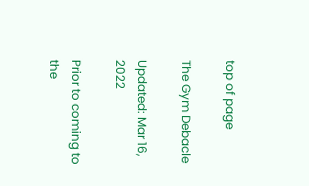top of page

The Gym Debacle

Updated: Mar 16, 2022

Prior to coming to the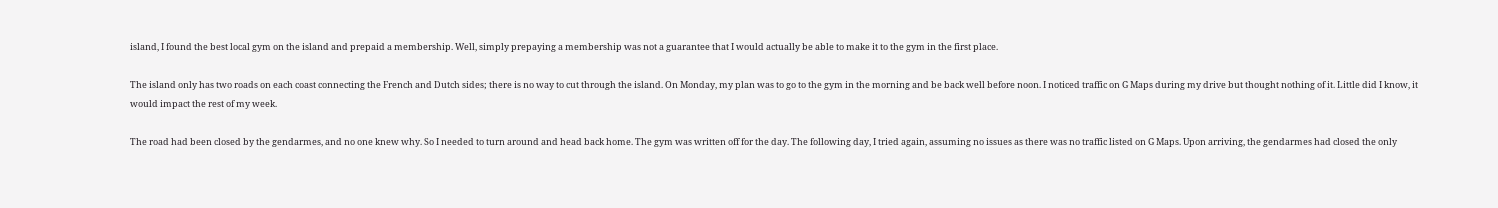island, I found the best local gym on the island and prepaid a membership. Well, simply prepaying a membership was not a guarantee that I would actually be able to make it to the gym in the first place.

The island only has two roads on each coast connecting the French and Dutch sides; there is no way to cut through the island. On Monday, my plan was to go to the gym in the morning and be back well before noon. I noticed traffic on G Maps during my drive but thought nothing of it. Little did I know, it would impact the rest of my week.

The road had been closed by the gendarmes, and no one knew why. So I needed to turn around and head back home. The gym was written off for the day. The following day, I tried again, assuming no issues as there was no traffic listed on G Maps. Upon arriving, the gendarmes had closed the only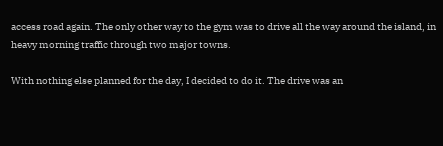access road again. The only other way to the gym was to drive all the way around the island, in heavy morning traffic through two major towns.

With nothing else planned for the day, I decided to do it. The drive was an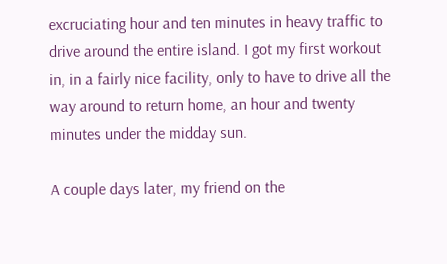excruciating hour and ten minutes in heavy traffic to drive around the entire island. I got my first workout in, in a fairly nice facility, only to have to drive all the way around to return home, an hour and twenty minutes under the midday sun.

A couple days later, my friend on the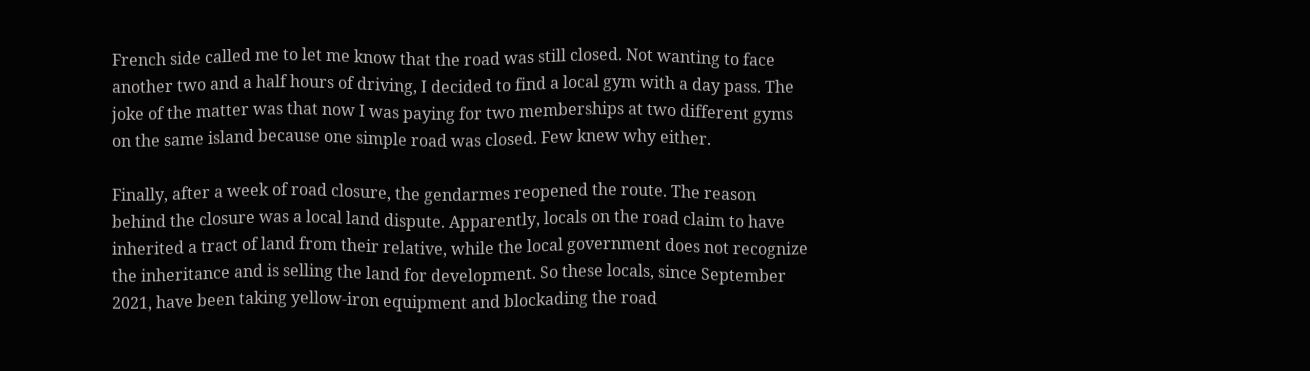French side called me to let me know that the road was still closed. Not wanting to face another two and a half hours of driving, I decided to find a local gym with a day pass. The joke of the matter was that now I was paying for two memberships at two different gyms on the same island because one simple road was closed. Few knew why either.

Finally, after a week of road closure, the gendarmes reopened the route. The reason behind the closure was a local land dispute. Apparently, locals on the road claim to have inherited a tract of land from their relative, while the local government does not recognize the inheritance and is selling the land for development. So these locals, since September 2021, have been taking yellow-iron equipment and blockading the road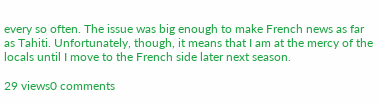every so often. The issue was big enough to make French news as far as Tahiti. Unfortunately, though, it means that I am at the mercy of the locals until I move to the French side later next season.

29 views0 comments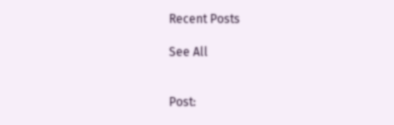Recent Posts

See All


Post: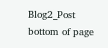Blog2_Post
bottom of page